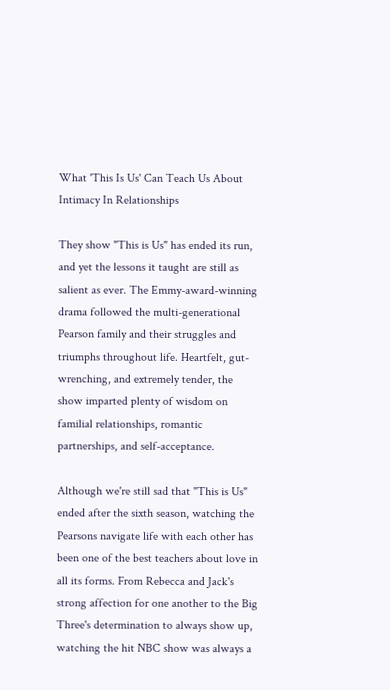What 'This Is Us' Can Teach Us About Intimacy In Relationships

They show "This is Us" has ended its run, and yet the lessons it taught are still as salient as ever. The Emmy-award-winning drama followed the multi-generational Pearson family and their struggles and triumphs throughout life. Heartfelt, gut-wrenching, and extremely tender, the show imparted plenty of wisdom on familial relationships, romantic partnerships, and self-acceptance.

Although we're still sad that "This is Us" ended after the sixth season, watching the Pearsons navigate life with each other has been one of the best teachers about love in all its forms. From Rebecca and Jack's strong affection for one another to the Big Three's determination to always show up, watching the hit NBC show was always a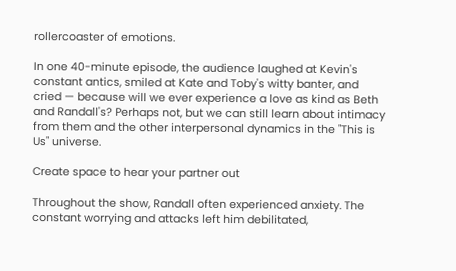rollercoaster of emotions.

In one 40-minute episode, the audience laughed at Kevin's constant antics, smiled at Kate and Toby's witty banter, and cried — because will we ever experience a love as kind as Beth and Randall's? Perhaps not, but we can still learn about intimacy from them and the other interpersonal dynamics in the "This is Us" universe.

Create space to hear your partner out

Throughout the show, Randall often experienced anxiety. The constant worrying and attacks left him debilitated,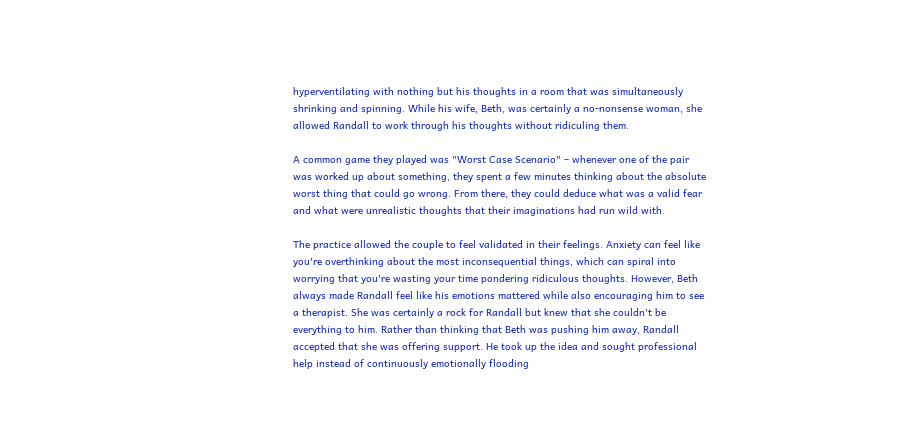hyperventilating with nothing but his thoughts in a room that was simultaneously shrinking and spinning. While his wife, Beth, was certainly a no-nonsense woman, she allowed Randall to work through his thoughts without ridiculing them.

A common game they played was "Worst Case Scenario" – whenever one of the pair was worked up about something, they spent a few minutes thinking about the absolute worst thing that could go wrong. From there, they could deduce what was a valid fear and what were unrealistic thoughts that their imaginations had run wild with.

The practice allowed the couple to feel validated in their feelings. Anxiety can feel like you're overthinking about the most inconsequential things, which can spiral into worrying that you're wasting your time pondering ridiculous thoughts. However, Beth always made Randall feel like his emotions mattered while also encouraging him to see a therapist. She was certainly a rock for Randall but knew that she couldn't be everything to him. Rather than thinking that Beth was pushing him away, Randall accepted that she was offering support. He took up the idea and sought professional help instead of continuously emotionally flooding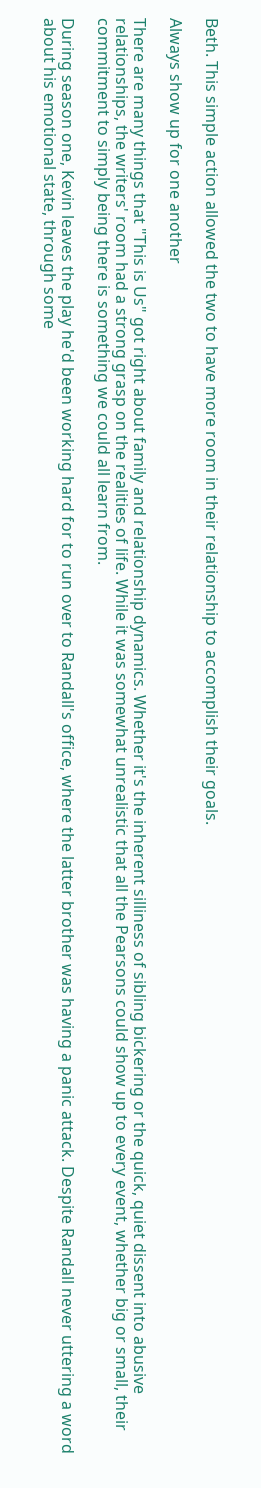Beth. This simple action allowed the two to have more room in their relationship to accomplish their goals.

Always show up for one another

There are many things that "This is Us" got right about family and relationship dynamics. Whether it's the inherent silliness of sibling bickering or the quick, quiet dissent into abusive relationships, the writers' room had a strong grasp on the realities of life. While it was somewhat unrealistic that all the Pearsons could show up to every event, whether big or small, their commitment to simply being there is something we could all learn from.

During season one, Kevin leaves the play he'd been working hard for to run over to Randall's office, where the latter brother was having a panic attack. Despite Randall never uttering a word about his emotional state, through some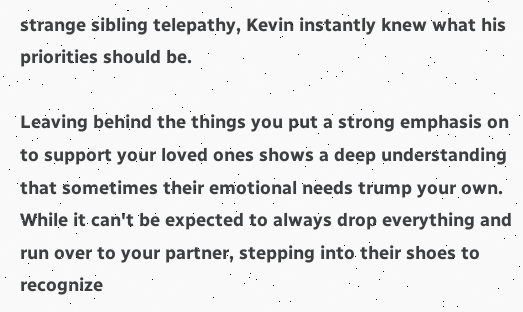strange sibling telepathy, Kevin instantly knew what his priorities should be.

Leaving behind the things you put a strong emphasis on to support your loved ones shows a deep understanding that sometimes their emotional needs trump your own. While it can't be expected to always drop everything and run over to your partner, stepping into their shoes to recognize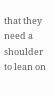that they need a shoulder to lean on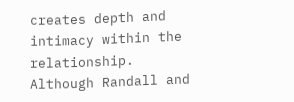creates depth and intimacy within the relationship. Although Randall and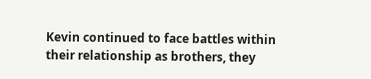Kevin continued to face battles within their relationship as brothers, they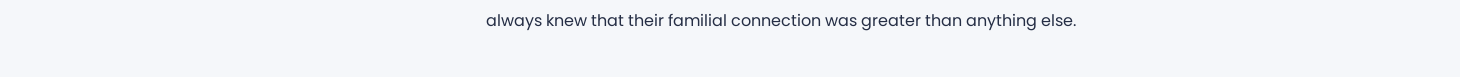always knew that their familial connection was greater than anything else.